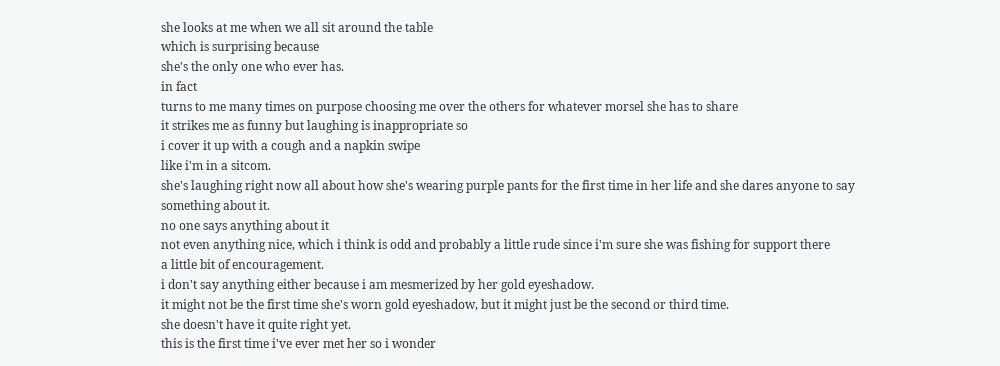she looks at me when we all sit around the table
which is surprising because
she's the only one who ever has.
in fact
turns to me many times on purpose choosing me over the others for whatever morsel she has to share
it strikes me as funny but laughing is inappropriate so
i cover it up with a cough and a napkin swipe
like i'm in a sitcom.
she's laughing right now all about how she's wearing purple pants for the first time in her life and she dares anyone to say something about it.
no one says anything about it
not even anything nice, which i think is odd and probably a little rude since i'm sure she was fishing for support there
a little bit of encouragement.
i don't say anything either because i am mesmerized by her gold eyeshadow.
it might not be the first time she's worn gold eyeshadow, but it might just be the second or third time.
she doesn't have it quite right yet.
this is the first time i've ever met her so i wonder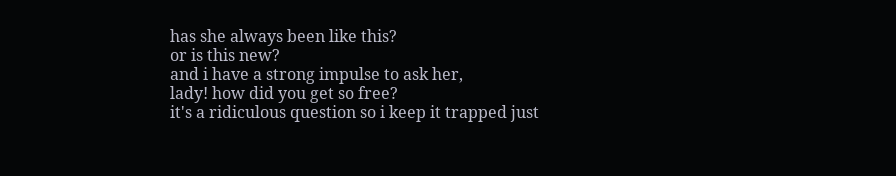has she always been like this?
or is this new?
and i have a strong impulse to ask her,
lady! how did you get so free?
it's a ridiculous question so i keep it trapped just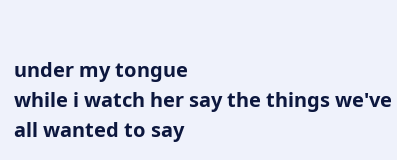under my tongue
while i watch her say the things we've all wanted to say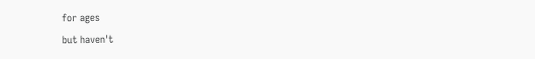for ages
but haven't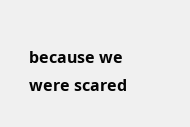because we were scared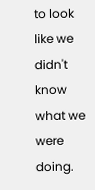to look like we didn't know what we were doing.